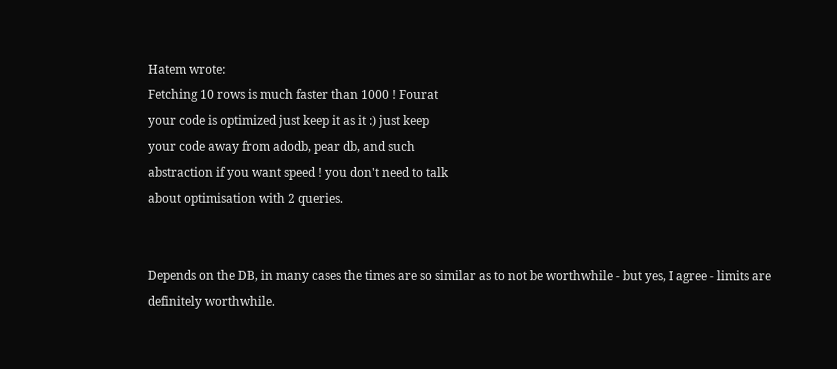Hatem wrote:
Fetching 10 rows is much faster than 1000 ! Fourat
your code is optimized just keep it as it :) just keep
your code away from adodb, pear db, and such
abstraction if you want speed ! you don't need to talk
about optimisation with 2 queries.


Depends on the DB, in many cases the times are so similar as to not be worthwhile - but yes, I agree - limits are definitely worthwhile.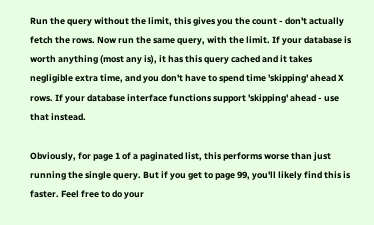Run the query without the limit, this gives you the count - don't actually fetch the rows. Now run the same query, with the limit. If your database is worth anything (most any is), it has this query cached and it takes negligible extra time, and you don't have to spend time 'skipping' ahead X rows. If your database interface functions support 'skipping' ahead - use that instead.

Obviously, for page 1 of a paginated list, this performs worse than just running the single query. But if you get to page 99, you'll likely find this is faster. Feel free to do your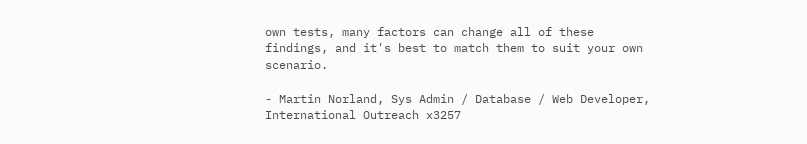own tests, many factors can change all of these findings, and it's best to match them to suit your own scenario.

- Martin Norland, Sys Admin / Database / Web Developer, International Outreach x3257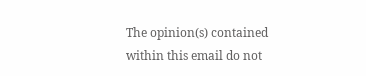The opinion(s) contained within this email do not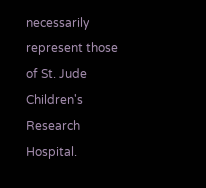necessarily represent those of St. Jude Children's Research Hospital.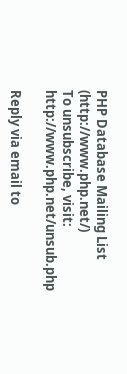PHP Database Mailing List (http://www.php.net/)
To unsubscribe, visit: http://www.php.net/unsub.php

Reply via email to